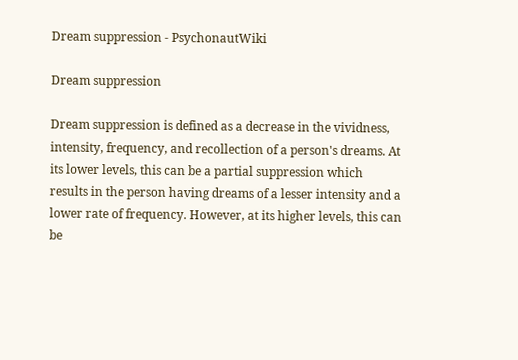Dream suppression - PsychonautWiki

Dream suppression

Dream suppression is defined as a decrease in the vividness, intensity, frequency, and recollection of a person's dreams. At its lower levels, this can be a partial suppression which results in the person having dreams of a lesser intensity and a lower rate of frequency. However, at its higher levels, this can be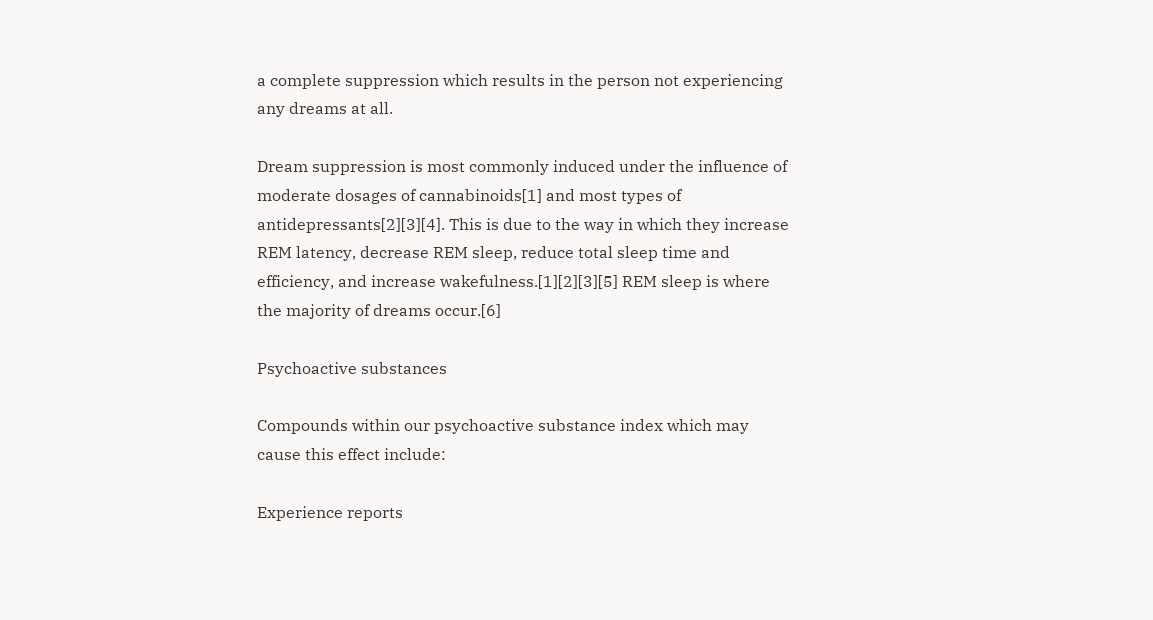a complete suppression which results in the person not experiencing any dreams at all.

Dream suppression is most commonly induced under the influence of moderate dosages of cannabinoids[1] and most types of antidepressants[2][3][4]. This is due to the way in which they increase REM latency, decrease REM sleep, reduce total sleep time and efficiency, and increase wakefulness.[1][2][3][5] REM sleep is where the majority of dreams occur.[6]

Psychoactive substances

Compounds within our psychoactive substance index which may cause this effect include:

Experience reports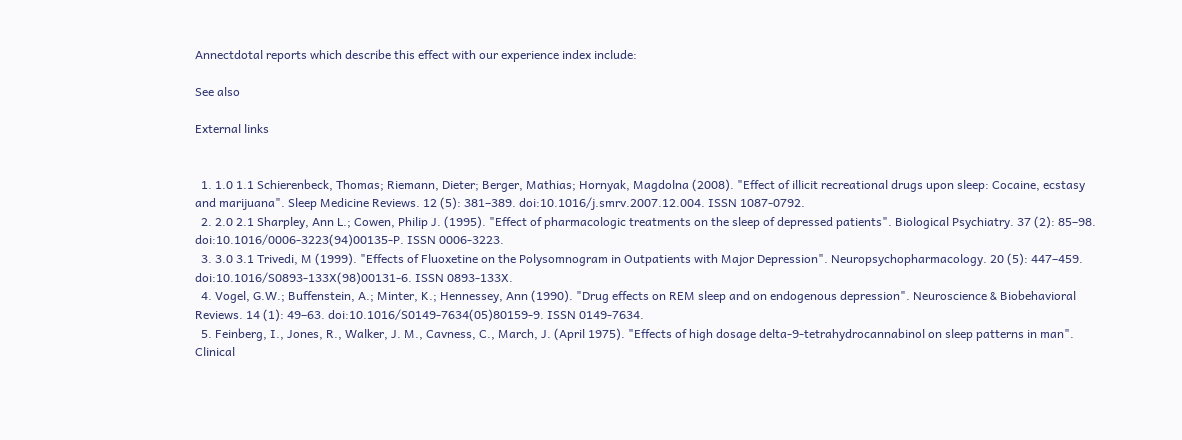Annectdotal reports which describe this effect with our experience index include:

See also

External links


  1. 1.0 1.1 Schierenbeck, Thomas; Riemann, Dieter; Berger, Mathias; Hornyak, Magdolna (2008). "Effect of illicit recreational drugs upon sleep: Cocaine, ecstasy and marijuana". Sleep Medicine Reviews. 12 (5): 381–389. doi:10.1016/j.smrv.2007.12.004. ISSN 1087-0792.
  2. 2.0 2.1 Sharpley, Ann L.; Cowen, Philip J. (1995). "Effect of pharmacologic treatments on the sleep of depressed patients". Biological Psychiatry. 37 (2): 85–98. doi:10.1016/0006-3223(94)00135-P. ISSN 0006-3223.
  3. 3.0 3.1 Trivedi, M (1999). "Effects of Fluoxetine on the Polysomnogram in Outpatients with Major Depression". Neuropsychopharmacology. 20 (5): 447–459. doi:10.1016/S0893-133X(98)00131-6. ISSN 0893-133X.
  4. Vogel, G.W.; Buffenstein, A.; Minter, K.; Hennessey, Ann (1990). "Drug effects on REM sleep and on endogenous depression". Neuroscience & Biobehavioral Reviews. 14 (1): 49–63. doi:10.1016/S0149-7634(05)80159-9. ISSN 0149-7634.
  5. Feinberg, I., Jones, R., Walker, J. M., Cavness, C., March, J. (April 1975). "Effects of high dosage delta-9-tetrahydrocannabinol on sleep patterns in man". Clinical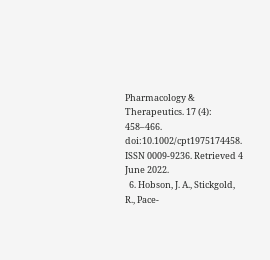Pharmacology & Therapeutics. 17 (4): 458–466. doi:10.1002/cpt1975174458. ISSN 0009-9236. Retrieved 4 June 2022.
  6. Hobson, J. A., Stickgold, R., Pace-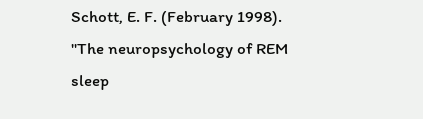Schott, E. F. (February 1998). "The neuropsychology of REM sleep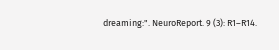dreaming:". NeuroReport. 9 (3): R1–R14.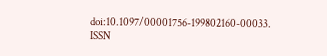doi:10.1097/00001756-199802160-00033. ISSN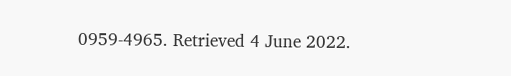0959-4965. Retrieved 4 June 2022.